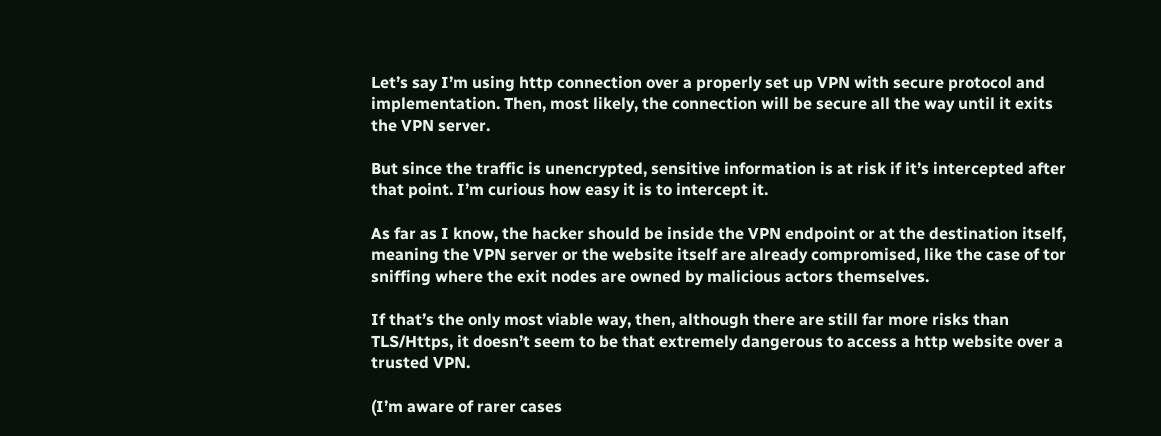Let’s say I’m using http connection over a properly set up VPN with secure protocol and implementation. Then, most likely, the connection will be secure all the way until it exits the VPN server.

But since the traffic is unencrypted, sensitive information is at risk if it’s intercepted after that point. I’m curious how easy it is to intercept it.

As far as I know, the hacker should be inside the VPN endpoint or at the destination itself, meaning the VPN server or the website itself are already compromised, like the case of tor sniffing where the exit nodes are owned by malicious actors themselves.

If that’s the only most viable way, then, although there are still far more risks than TLS/Https, it doesn’t seem to be that extremely dangerous to access a http website over a trusted VPN.

(I’m aware of rarer cases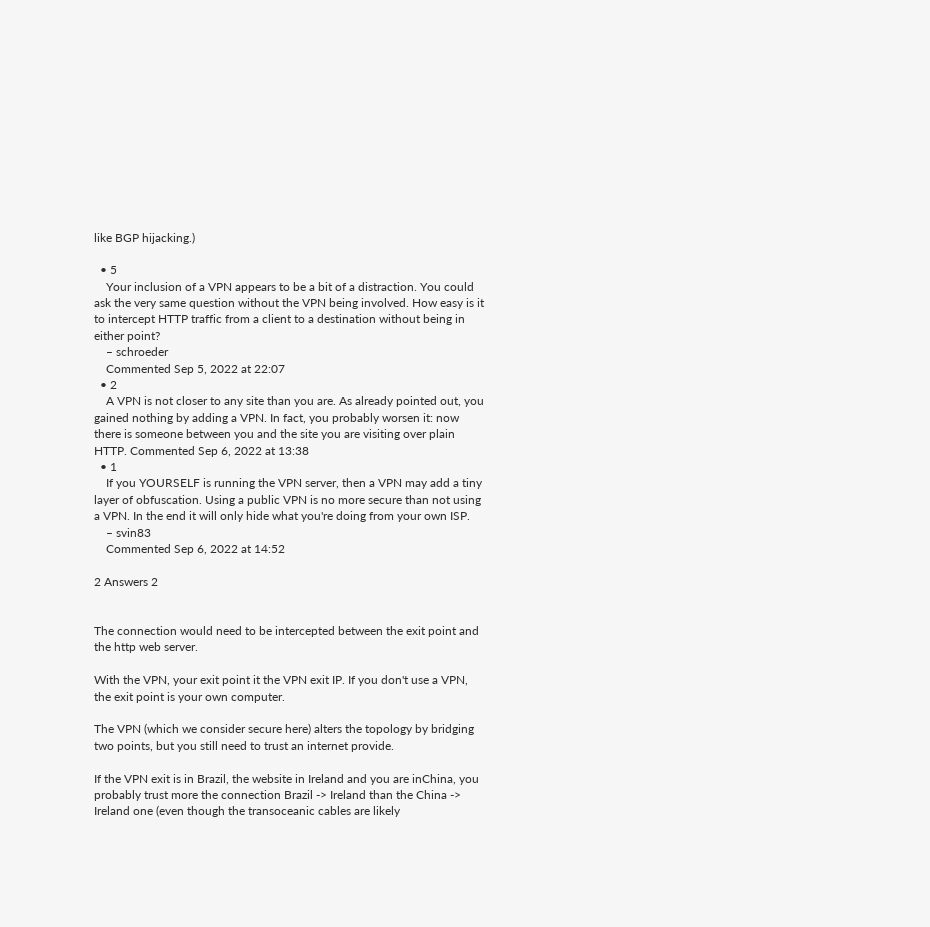like BGP hijacking.)

  • 5
    Your inclusion of a VPN appears to be a bit of a distraction. You could ask the very same question without the VPN being involved. How easy is it to intercept HTTP traffic from a client to a destination without being in either point?
    – schroeder
    Commented Sep 5, 2022 at 22:07
  • 2
    A VPN is not closer to any site than you are. As already pointed out, you gained nothing by adding a VPN. In fact, you probably worsen it: now there is someone between you and the site you are visiting over plain HTTP. Commented Sep 6, 2022 at 13:38
  • 1
    If you YOURSELF is running the VPN server, then a VPN may add a tiny layer of obfuscation. Using a public VPN is no more secure than not using a VPN. In the end it will only hide what you're doing from your own ISP.
    – svin83
    Commented Sep 6, 2022 at 14:52

2 Answers 2


The connection would need to be intercepted between the exit point and the http web server.

With the VPN, your exit point it the VPN exit IP. If you don't use a VPN, the exit point is your own computer.

The VPN (which we consider secure here) alters the topology by bridging two points, but you still need to trust an internet provide.

If the VPN exit is in Brazil, the website in Ireland and you are inChina, you probably trust more the connection Brazil -> Ireland than the China -> Ireland one (even though the transoceanic cables are likely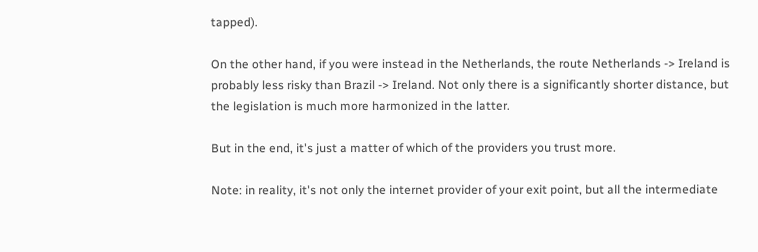tapped).

On the other hand, if you were instead in the Netherlands, the route Netherlands -> Ireland is probably less risky than Brazil -> Ireland. Not only there is a significantly shorter distance, but the legislation is much more harmonized in the latter.

But in the end, it's just a matter of which of the providers you trust more.

Note: in reality, it's not only the internet provider of your exit point, but all the intermediate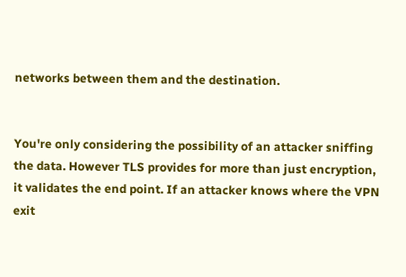networks between them and the destination.


You're only considering the possibility of an attacker sniffing the data. However TLS provides for more than just encryption, it validates the end point. If an attacker knows where the VPN exit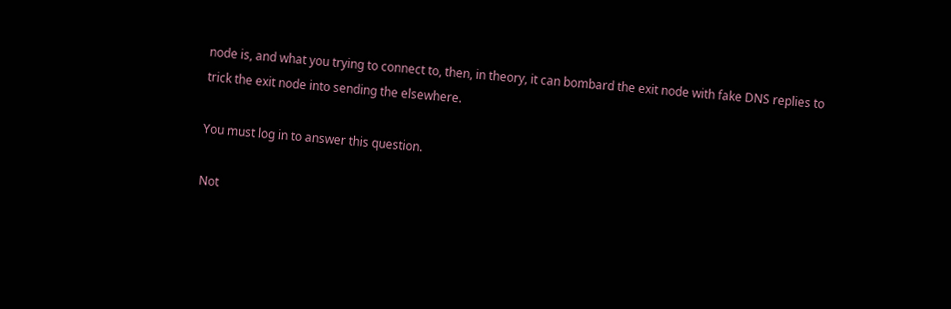node is, and what you trying to connect to, then, in theory, it can bombard the exit node with fake DNS replies to trick the exit node into sending the elsewhere.

You must log in to answer this question.

Not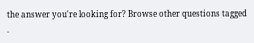the answer you're looking for? Browse other questions tagged .